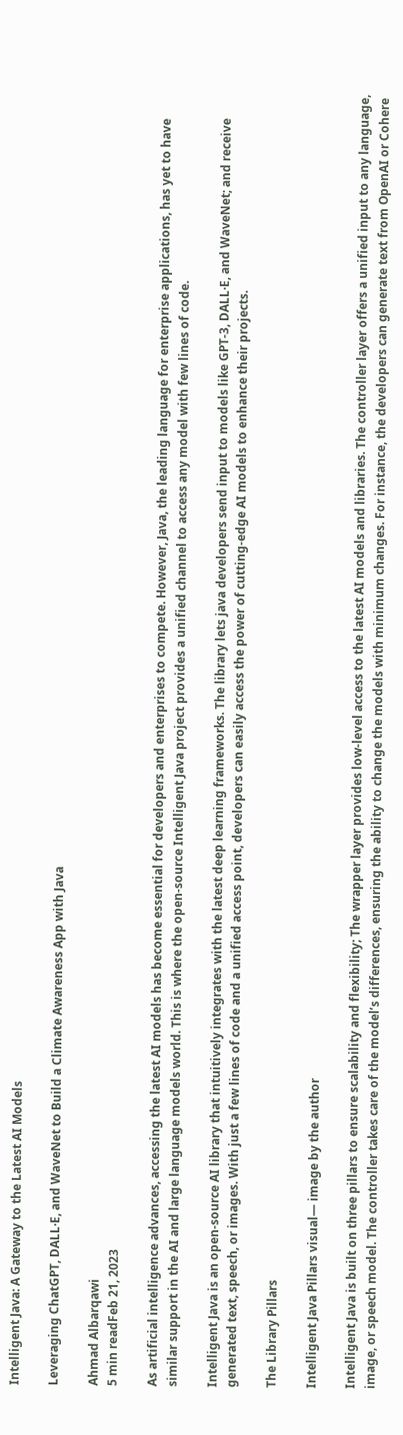Intelligent Java: A Gateway to the Latest AI Models

Leveraging ChatGPT, DALL·E, and WaveNet to Build a Climate Awareness App with Java

Ahmad Albarqawi
5 min readFeb 21, 2023

As artificial intelligence advances, accessing the latest AI models has become essential for developers and enterprises to compete. However, Java, the leading language for enterprise applications, has yet to have similar support in the AI and large language models world. This is where the open-source Intelligent Java project provides a unified channel to access any model with few lines of code.

Intelligent Java is an open-source AI library that intuitively integrates with the latest deep learning frameworks. The library lets java developers send input to models like GPT-3, DALL·E, and WaveNet; and receive generated text, speech, or images. With just a few lines of code and a unified access point, developers can easily access the power of cutting-edge AI models to enhance their projects.

The Library Pillars

Intelligent Java Pillars visual— image by the author

Intelligent Java is built on three pillars to ensure scalability and flexibility; The wrapper layer provides low-level access to the latest AI models and libraries. The controller layer offers a unified input to any language, image, or speech model. The controller takes care of the model’s differences, ensuring the ability to change the models with minimum changes. For instance, the developers can generate text from OpenAI or Cohere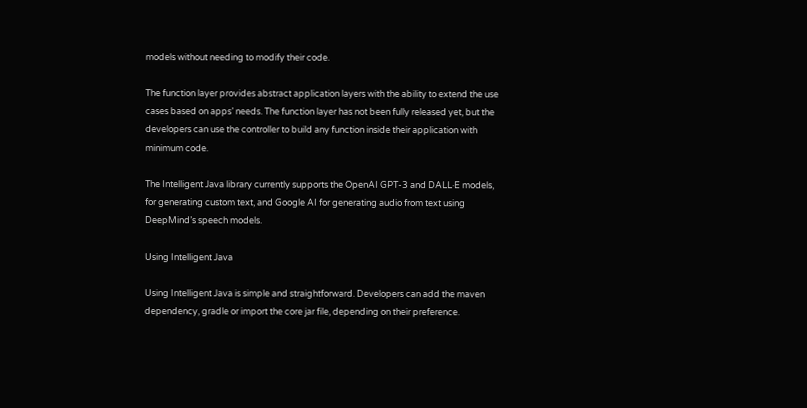models without needing to modify their code.

The function layer provides abstract application layers with the ability to extend the use cases based on apps’ needs. The function layer has not been fully released yet, but the developers can use the controller to build any function inside their application with minimum code.

The Intelligent Java library currently supports the OpenAI GPT-3 and DALL·E models, for generating custom text, and Google AI for generating audio from text using DeepMind’s speech models.

Using Intelligent Java

Using Intelligent Java is simple and straightforward. Developers can add the maven dependency, gradle or import the core jar file, depending on their preference.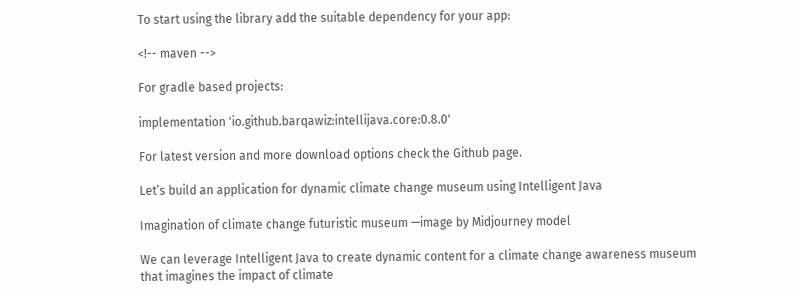To start using the library add the suitable dependency for your app:

<!-- maven -->

For gradle based projects:

implementation 'io.github.barqawiz:intellijava.core:0.8.0'

For latest version and more download options check the Github page.

Let’s build an application for dynamic climate change museum using Intelligent Java

Imagination of climate change futuristic museum —image by Midjourney model

We can leverage Intelligent Java to create dynamic content for a climate change awareness museum that imagines the impact of climate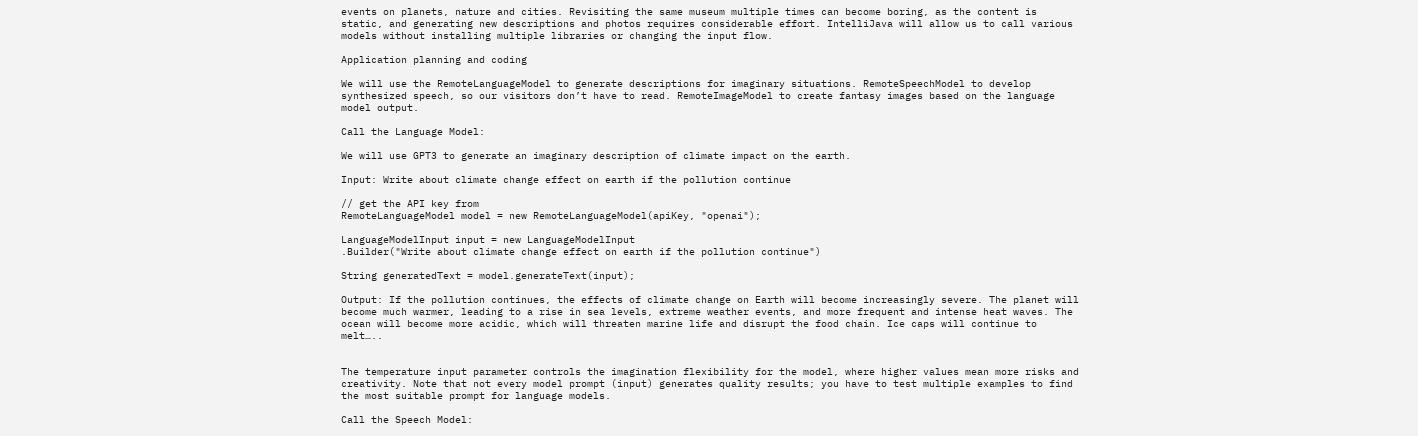events on planets, nature and cities. Revisiting the same museum multiple times can become boring, as the content is static, and generating new descriptions and photos requires considerable effort. IntelliJava will allow us to call various models without installing multiple libraries or changing the input flow.

Application planning and coding

We will use the RemoteLanguageModel to generate descriptions for imaginary situations. RemoteSpeechModel to develop synthesized speech, so our visitors don’t have to read. RemoteImageModel to create fantasy images based on the language model output.

Call the Language Model:

We will use GPT3 to generate an imaginary description of climate impact on the earth.

Input: Write about climate change effect on earth if the pollution continue

// get the API key from
RemoteLanguageModel model = new RemoteLanguageModel(apiKey, "openai");

LanguageModelInput input = new LanguageModelInput
.Builder("Write about climate change effect on earth if the pollution continue")

String generatedText = model.generateText(input);

Output: If the pollution continues, the effects of climate change on Earth will become increasingly severe. The planet will become much warmer, leading to a rise in sea levels, extreme weather events, and more frequent and intense heat waves. The ocean will become more acidic, which will threaten marine life and disrupt the food chain. Ice caps will continue to melt…..


The temperature input parameter controls the imagination flexibility for the model, where higher values mean more risks and creativity. Note that not every model prompt (input) generates quality results; you have to test multiple examples to find the most suitable prompt for language models.

Call the Speech Model: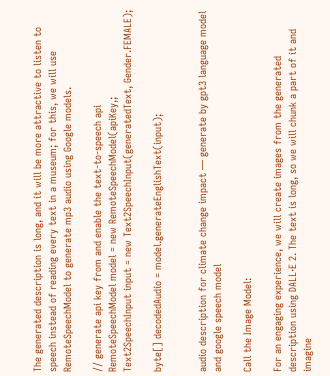The generated description is long, and it will be more attractive to listen to speech instead of reading every text in a museum; for this, we will use RemoteSpeechModel to generate mp3 audio using Google models.

// generate api key from and enable the text-to-speech api
RemoteSpeechModel model = new RemoteSpeechModel(apiKey,;
Text2SpeechInput input = new Text2SpeechInput(generatedText, Gender.FEMALE);

byte[] decodedAudio = model.generateEnglishText(input);


audio description for climate change impact — generate by gpt3 language model and google speech model

Call the Image Model:

For an engaging experience, we will create images from the generated description using DALL·E 2. The text is long, so we will chunk a part of it and imagine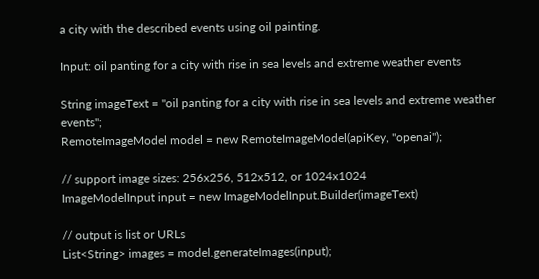a city with the described events using oil painting.

Input: oil panting for a city with rise in sea levels and extreme weather events

String imageText = "oil panting for a city with rise in sea levels and extreme weather events";
RemoteImageModel model = new RemoteImageModel(apiKey, "openai");

// support image sizes: 256x256, 512x512, or 1024x1024
ImageModelInput input = new ImageModelInput.Builder(imageText)

// output is list or URLs
List<String> images = model.generateImages(input);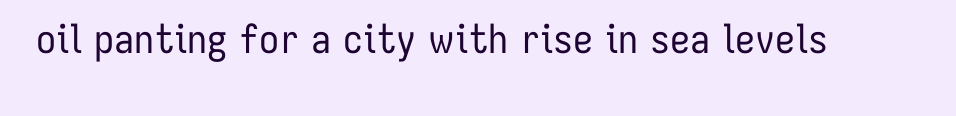oil panting for a city with rise in sea levels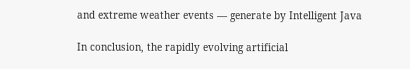and extreme weather events — generate by Intelligent Java

In conclusion, the rapidly evolving artificial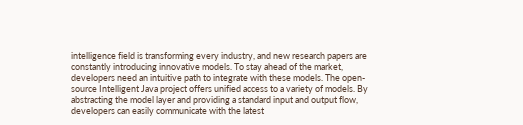intelligence field is transforming every industry, and new research papers are constantly introducing innovative models. To stay ahead of the market, developers need an intuitive path to integrate with these models. The open-source Intelligent Java project offers unified access to a variety of models. By abstracting the model layer and providing a standard input and output flow, developers can easily communicate with the latest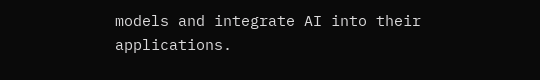models and integrate AI into their applications.